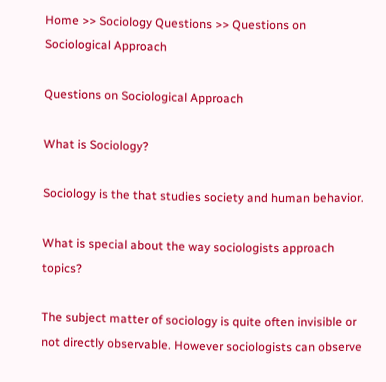Home >> Sociology Questions >> Questions on Sociological Approach

Questions on Sociological Approach

What is Sociology?

Sociology is the that studies society and human behavior.

What is special about the way sociologists approach topics?

The subject matter of sociology is quite often invisible or not directly observable. However sociologists can observe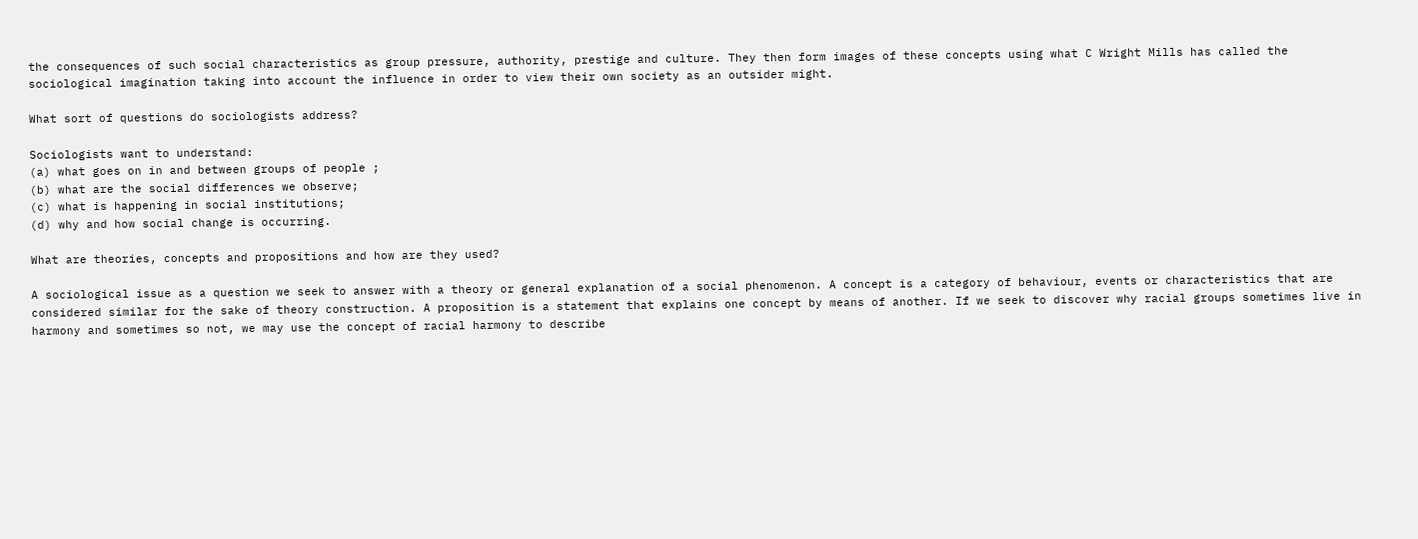the consequences of such social characteristics as group pressure, authority, prestige and culture. They then form images of these concepts using what C Wright Mills has called the sociological imagination taking into account the influence in order to view their own society as an outsider might.

What sort of questions do sociologists address?

Sociologists want to understand:
(a) what goes on in and between groups of people ;
(b) what are the social differences we observe;
(c) what is happening in social institutions;
(d) why and how social change is occurring.

What are theories, concepts and propositions and how are they used?

A sociological issue as a question we seek to answer with a theory or general explanation of a social phenomenon. A concept is a category of behaviour, events or characteristics that are considered similar for the sake of theory construction. A proposition is a statement that explains one concept by means of another. If we seek to discover why racial groups sometimes live in harmony and sometimes so not, we may use the concept of racial harmony to describe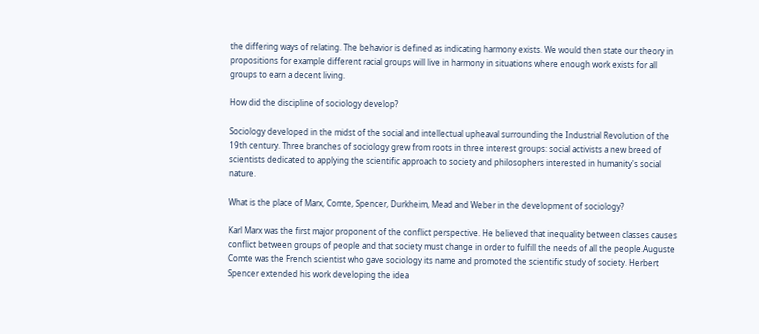the differing ways of relating. The behavior is defined as indicating harmony exists. We would then state our theory in propositions for example different racial groups will live in harmony in situations where enough work exists for all groups to earn a decent living.

How did the discipline of sociology develop?

Sociology developed in the midst of the social and intellectual upheaval surrounding the Industrial Revolution of the 19th century. Three branches of sociology grew from roots in three interest groups: social activists a new breed of scientists dedicated to applying the scientific approach to society and philosophers interested in humanity's social nature.

What is the place of Marx, Comte, Spencer, Durkheim, Mead and Weber in the development of sociology?

Karl Marx was the first major proponent of the conflict perspective. He believed that inequality between classes causes conflict between groups of people and that society must change in order to fulfill the needs of all the people.Auguste Comte was the French scientist who gave sociology its name and promoted the scientific study of society. Herbert Spencer extended his work developing the idea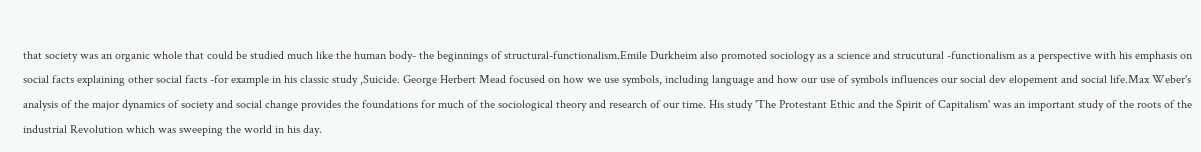that society was an organic whole that could be studied much like the human body- the beginnings of structural-functionalism.Emile Durkheim also promoted sociology as a science and strucutural -functionalism as a perspective with his emphasis on social facts explaining other social facts -for example in his classic study ,Suicide. George Herbert Mead focused on how we use symbols, including language and how our use of symbols influences our social dev elopement and social life.Max Weber's analysis of the major dynamics of society and social change provides the foundations for much of the sociological theory and research of our time. His study 'The Protestant Ethic and the Spirit of Capitalism' was an important study of the roots of the industrial Revolution which was sweeping the world in his day.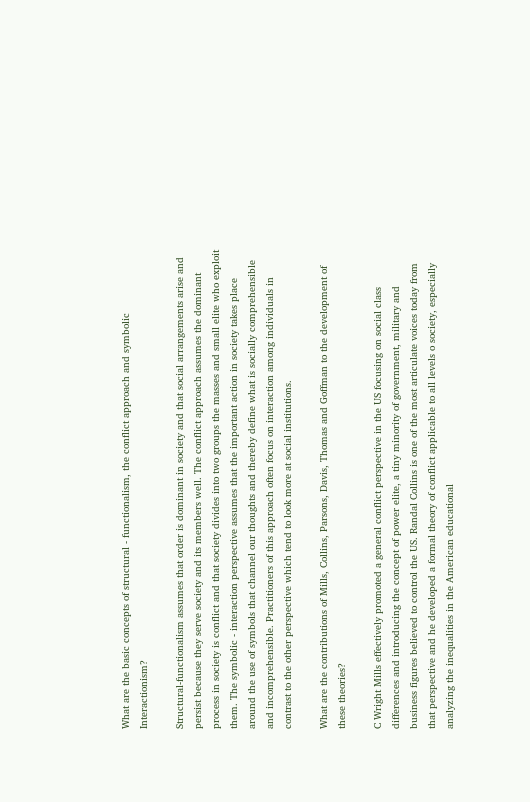What are the basic concepts of structural - functionalism, the conflict approach and symbolic Interactionism?

Structural-functionalism assumes that order is dominant in society and that social arrangements arise and persist because they serve society and its members well. The conflict approach assumes the dominant process in society is conflict and that society divides into two groups the masses and small elite who exploit them. The symbolic - interaction perspective assumes that the important action in society takes place around the use of symbols that channel our thoughts and thereby define what is socially comprehensible and incomprehensible. Practitioners of this approach often focus on interaction among individuals in contrast to the other perspective which tend to look more at social institutions.

What are the contributions of Mills, Collins, Parsons, Davis, Thomas and Goffman to the development of these theories?

C Wright Mills effectively promoted a general conflict perspective in the US focusing on social class differences and introducing the concept of power elite, a tiny minority of government, military and business figures believed to control the US. Randal Collins is one of the most articulate voices today from that perspective and he developed a formal theory of conflict applicable to all levels o society, especially analyzing the inequalities in the American educational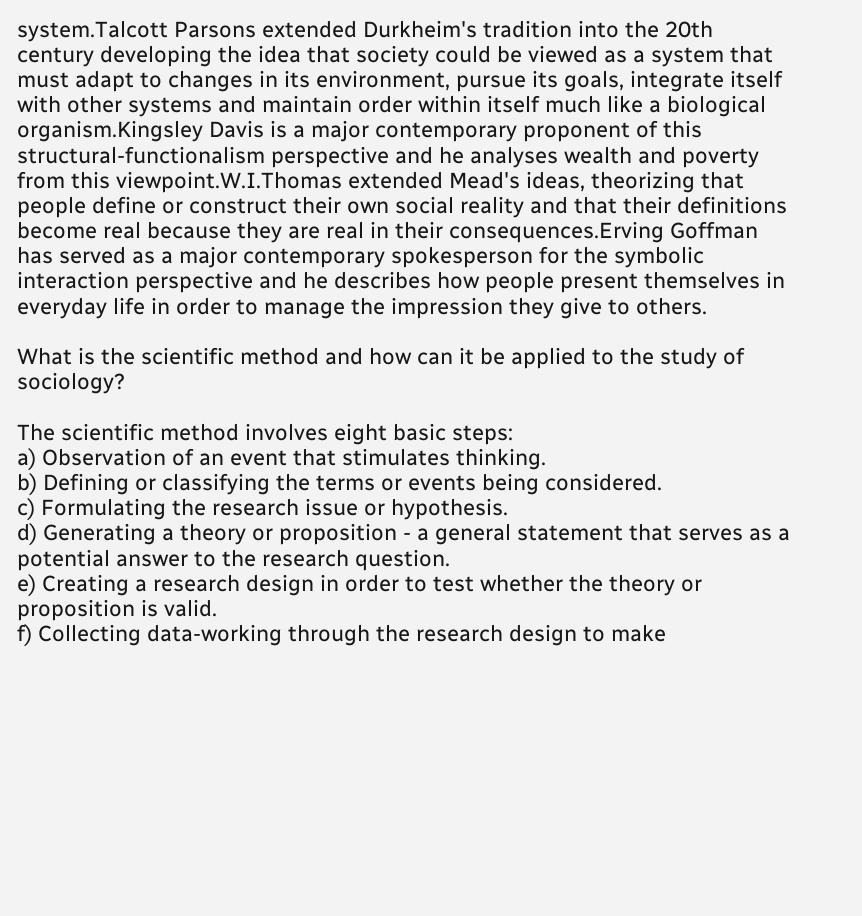system.Talcott Parsons extended Durkheim's tradition into the 20th century developing the idea that society could be viewed as a system that must adapt to changes in its environment, pursue its goals, integrate itself with other systems and maintain order within itself much like a biological organism.Kingsley Davis is a major contemporary proponent of this structural-functionalism perspective and he analyses wealth and poverty from this viewpoint.W.I.Thomas extended Mead's ideas, theorizing that people define or construct their own social reality and that their definitions become real because they are real in their consequences.Erving Goffman has served as a major contemporary spokesperson for the symbolic interaction perspective and he describes how people present themselves in everyday life in order to manage the impression they give to others.

What is the scientific method and how can it be applied to the study of sociology?

The scientific method involves eight basic steps:
a) Observation of an event that stimulates thinking.
b) Defining or classifying the terms or events being considered.
c) Formulating the research issue or hypothesis.
d) Generating a theory or proposition - a general statement that serves as a potential answer to the research question.
e) Creating a research design in order to test whether the theory or proposition is valid.
f) Collecting data-working through the research design to make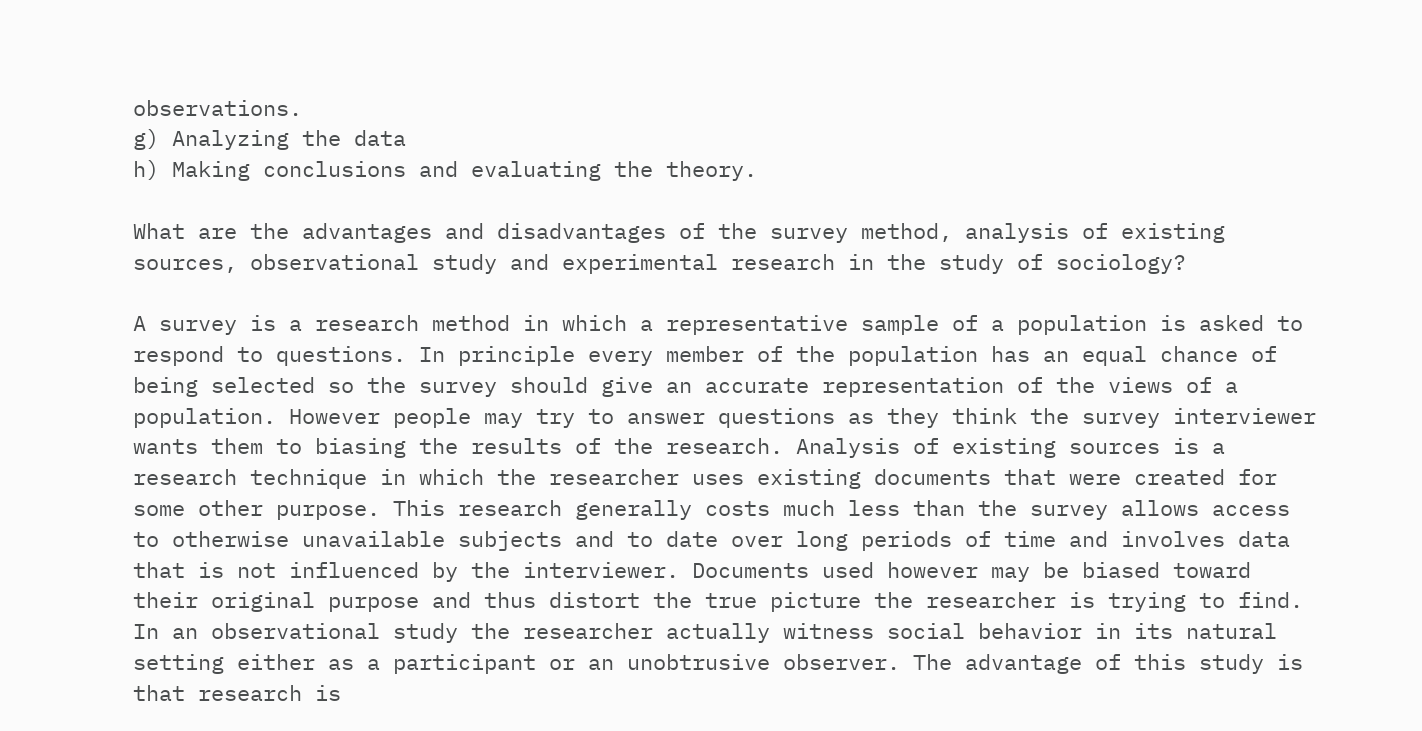observations.
g) Analyzing the data
h) Making conclusions and evaluating the theory.

What are the advantages and disadvantages of the survey method, analysis of existing sources, observational study and experimental research in the study of sociology?

A survey is a research method in which a representative sample of a population is asked to respond to questions. In principle every member of the population has an equal chance of being selected so the survey should give an accurate representation of the views of a population. However people may try to answer questions as they think the survey interviewer wants them to biasing the results of the research. Analysis of existing sources is a research technique in which the researcher uses existing documents that were created for some other purpose. This research generally costs much less than the survey allows access to otherwise unavailable subjects and to date over long periods of time and involves data that is not influenced by the interviewer. Documents used however may be biased toward their original purpose and thus distort the true picture the researcher is trying to find. In an observational study the researcher actually witness social behavior in its natural setting either as a participant or an unobtrusive observer. The advantage of this study is that research is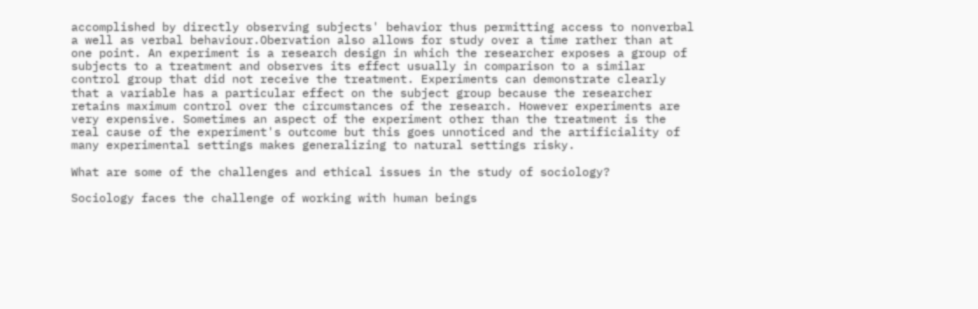accomplished by directly observing subjects' behavior thus permitting access to nonverbal a well as verbal behaviour.Obervation also allows for study over a time rather than at one point. An experiment is a research design in which the researcher exposes a group of subjects to a treatment and observes its effect usually in comparison to a similar control group that did not receive the treatment. Experiments can demonstrate clearly that a variable has a particular effect on the subject group because the researcher retains maximum control over the circumstances of the research. However experiments are very expensive. Sometimes an aspect of the experiment other than the treatment is the real cause of the experiment's outcome but this goes unnoticed and the artificiality of many experimental settings makes generalizing to natural settings risky.

What are some of the challenges and ethical issues in the study of sociology?

Sociology faces the challenge of working with human beings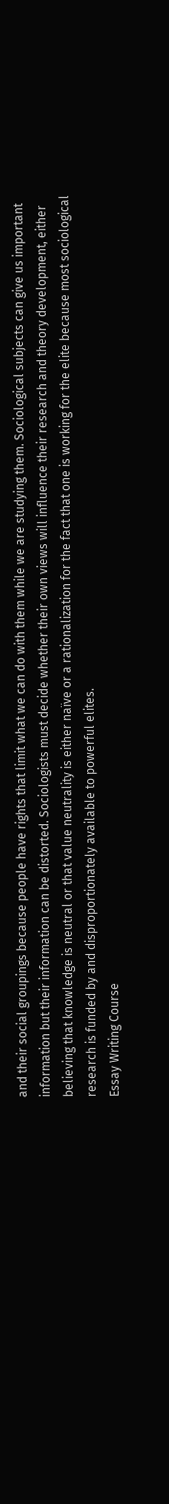and their social groupings because people have rights that limit what we can do with them while we are studying them. Sociological subjects can give us important information but their information can be distorted. Sociologists must decide whether their own views will influence their research and theory development, either believing that knowledge is neutral or that value neutrality is either naïve or a rationalization for the fact that one is working for the elite because most sociological research is funded by and disproportionately available to powerful elites.
Essay Writing Course